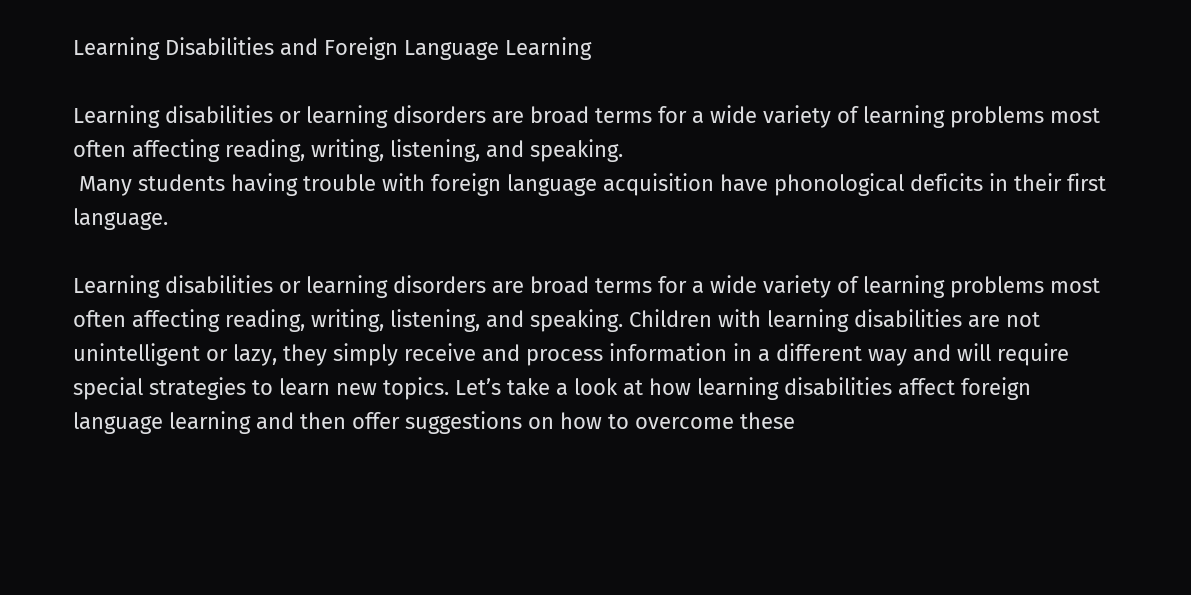Learning Disabilities and Foreign Language Learning

Learning disabilities or learning disorders are broad terms for a wide variety of learning problems most often affecting reading, writing, listening, and speaking.
 Many students having trouble with foreign language acquisition have phonological deficits in their first language.

Learning disabilities or learning disorders are broad terms for a wide variety of learning problems most often affecting reading, writing, listening, and speaking. Children with learning disabilities are not unintelligent or lazy, they simply receive and process information in a different way and will require special strategies to learn new topics. Let’s take a look at how learning disabilities affect foreign language learning and then offer suggestions on how to overcome these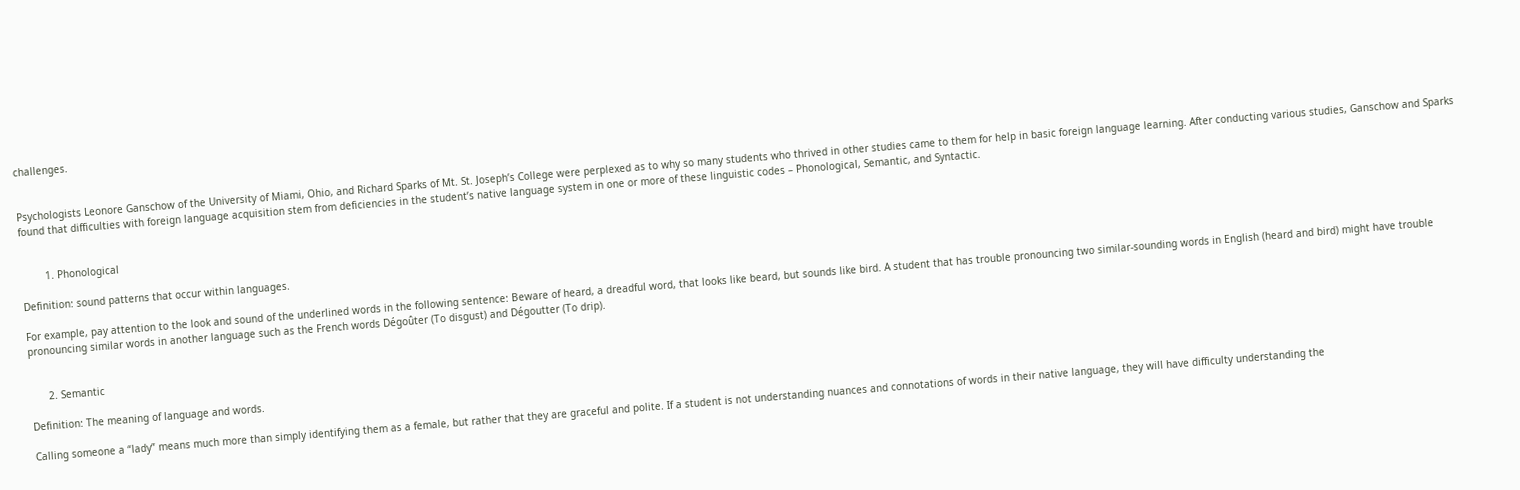challenges.


Psychologists Leonore Ganschow of the University of Miami, Ohio, and Richard Sparks of Mt. St. Joseph’s College were perplexed as to why so many students who thrived in other studies came to them for help in basic foreign language learning. After conducting various studies, Ganschow and Sparks found that difficulties with foreign language acquisition stem from deficiencies in the student’s native language system in one or more of these linguistic codes – Phonological, Semantic, and Syntactic.


        1. Phonological

Definition: sound patterns that occur within languages.

For example, pay attention to the look and sound of the underlined words in the following sentence: Beware of heard, a dreadful word, that looks like beard, but sounds like bird. A student that has trouble pronouncing two similar-sounding words in English (heard and bird) might have trouble pronouncing similar words in another language such as the French words Dégoûter (To disgust) and Dégoutter (To drip).


      2. Semantic

Definition: The meaning of language and words.

Calling someone a “lady” means much more than simply identifying them as a female, but rather that they are graceful and polite. If a student is not understanding nuances and connotations of words in their native language, they will have difficulty understanding the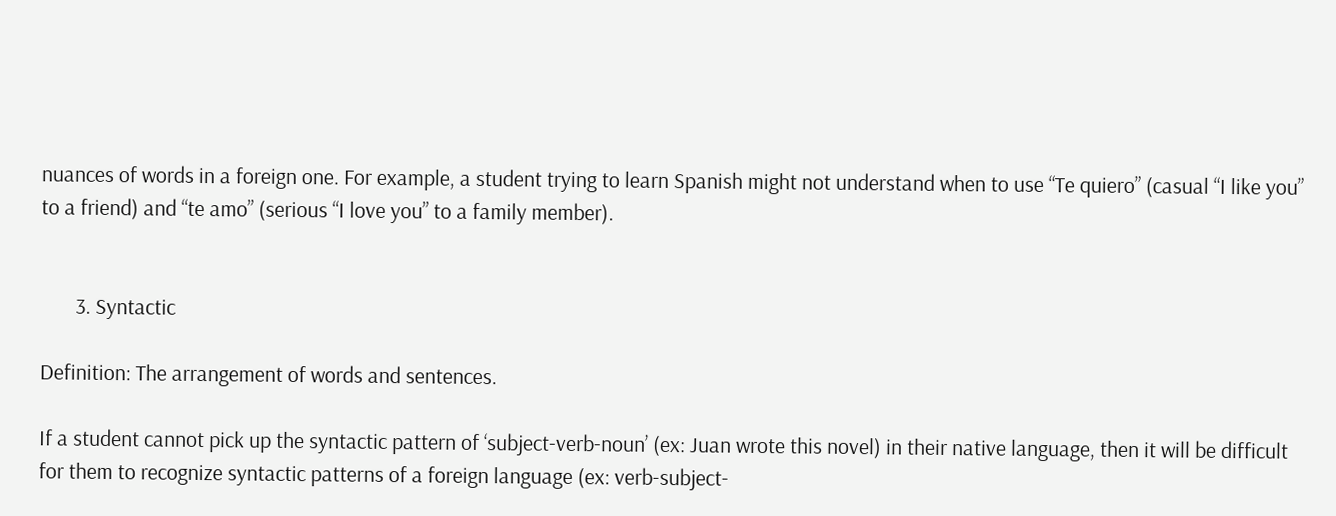nuances of words in a foreign one. For example, a student trying to learn Spanish might not understand when to use “Te quiero” (casual “I like you” to a friend) and “te amo” (serious “I love you” to a family member).


       3. Syntactic

Definition: The arrangement of words and sentences.

If a student cannot pick up the syntactic pattern of ‘subject-verb-noun’ (ex: Juan wrote this novel) in their native language, then it will be difficult for them to recognize syntactic patterns of a foreign language (ex: verb-subject-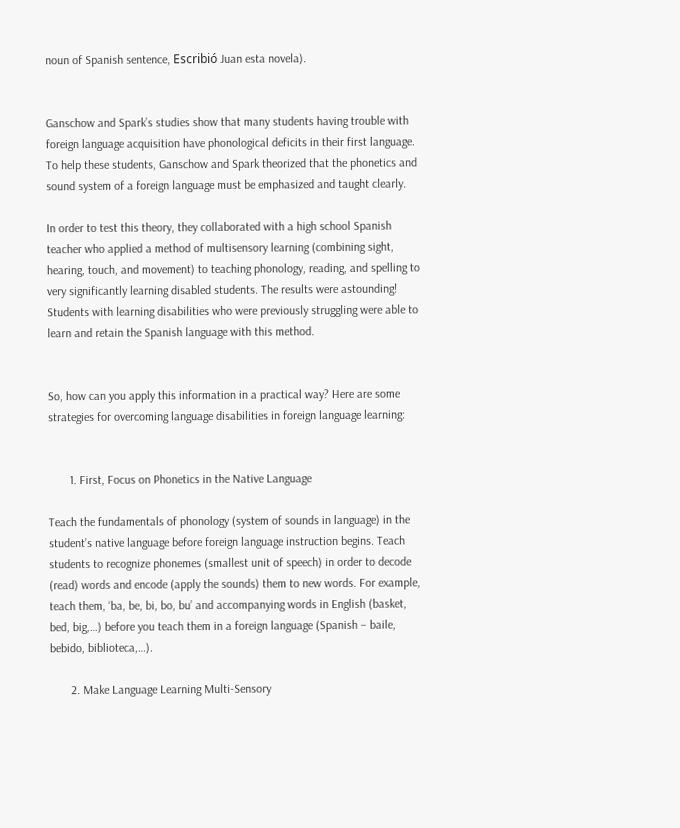noun of Spanish sentence, Escribió Juan esta novela).


Ganschow and Spark’s studies show that many students having trouble with foreign language acquisition have phonological deficits in their first language. To help these students, Ganschow and Spark theorized that the phonetics and sound system of a foreign language must be emphasized and taught clearly.

In order to test this theory, they collaborated with a high school Spanish teacher who applied a method of multisensory learning (combining sight, hearing, touch, and movement) to teaching phonology, reading, and spelling to very significantly learning disabled students. The results were astounding! Students with learning disabilities who were previously struggling were able to learn and retain the Spanish language with this method.


So, how can you apply this information in a practical way? Here are some strategies for overcoming language disabilities in foreign language learning:


       1. First, Focus on Phonetics in the Native Language

Teach the fundamentals of phonology (system of sounds in language) in the student’s native language before foreign language instruction begins. Teach students to recognize phonemes (smallest unit of speech) in order to decode (read) words and encode (apply the sounds) them to new words. For example, teach them, ‘ba, be, bi, bo, bu’ and accompanying words in English (basket, bed, big,…) before you teach them in a foreign language (Spanish – baile, bebido, biblioteca,…).

       2. Make Language Learning Multi-Sensory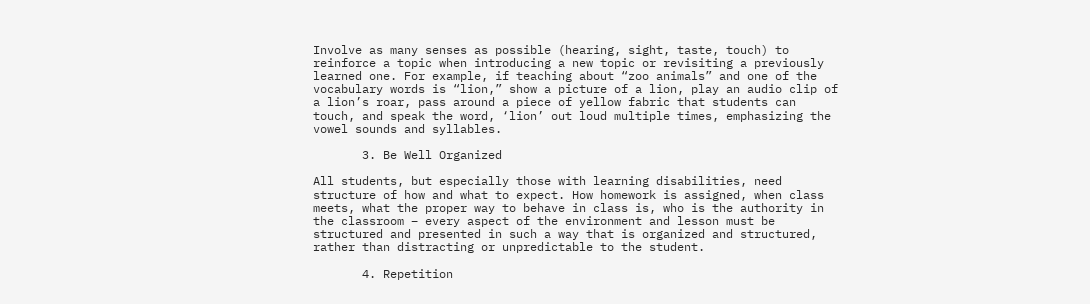Involve as many senses as possible (hearing, sight, taste, touch) to reinforce a topic when introducing a new topic or revisiting a previously learned one. For example, if teaching about “zoo animals” and one of the vocabulary words is “lion,” show a picture of a lion, play an audio clip of a lion’s roar, pass around a piece of yellow fabric that students can touch, and speak the word, ‘lion’ out loud multiple times, emphasizing the vowel sounds and syllables.

       3. Be Well Organized

All students, but especially those with learning disabilities, need structure of how and what to expect. How homework is assigned, when class meets, what the proper way to behave in class is, who is the authority in the classroom – every aspect of the environment and lesson must be structured and presented in such a way that is organized and structured, rather than distracting or unpredictable to the student.

       4. Repetition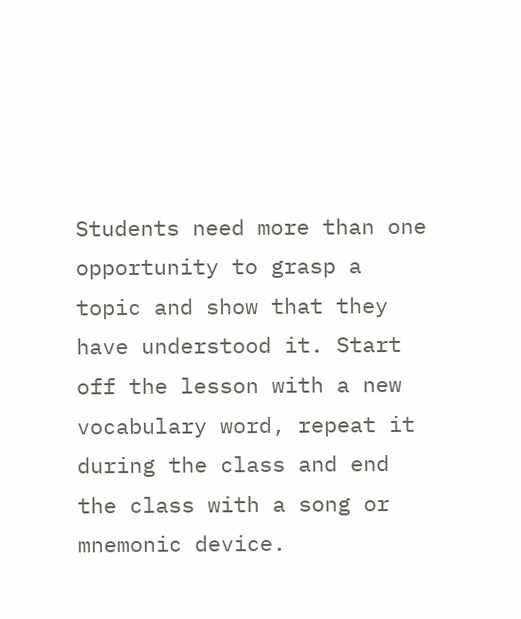Students need more than one opportunity to grasp a topic and show that they have understood it. Start off the lesson with a new vocabulary word, repeat it during the class and end the class with a song or mnemonic device.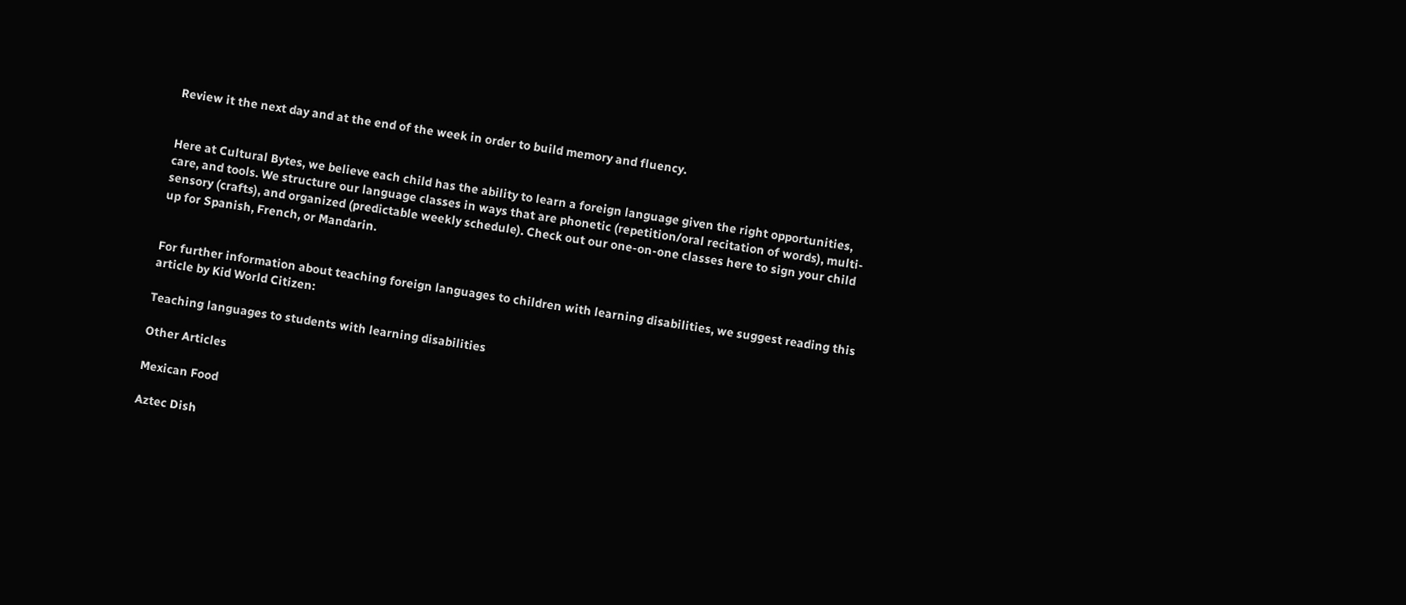Review it the next day and at the end of the week in order to build memory and fluency.


Here at Cultural Bytes, we believe each child has the ability to learn a foreign language given the right opportunities, care, and tools. We structure our language classes in ways that are phonetic (repetition/oral recitation of words), multi-sensory (crafts), and organized (predictable weekly schedule). Check out our one-on-one classes here to sign your child up for Spanish, French, or Mandarin.


For further information about teaching foreign languages to children with learning disabilities, we suggest reading this article by Kid World Citizen:

Teaching languages to students with learning disabilities

Other Articles

Mexican Food

Aztec Dish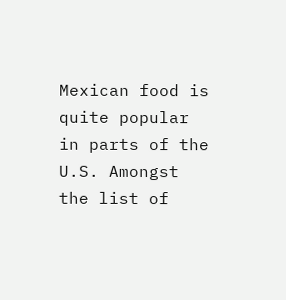Mexican food is quite popular in parts of the U.S. Amongst the list of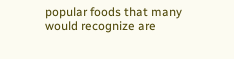popular foods that many would recognize are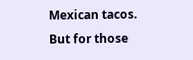Mexican tacos. But for those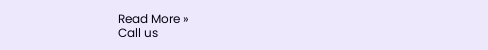Read More »
Call us